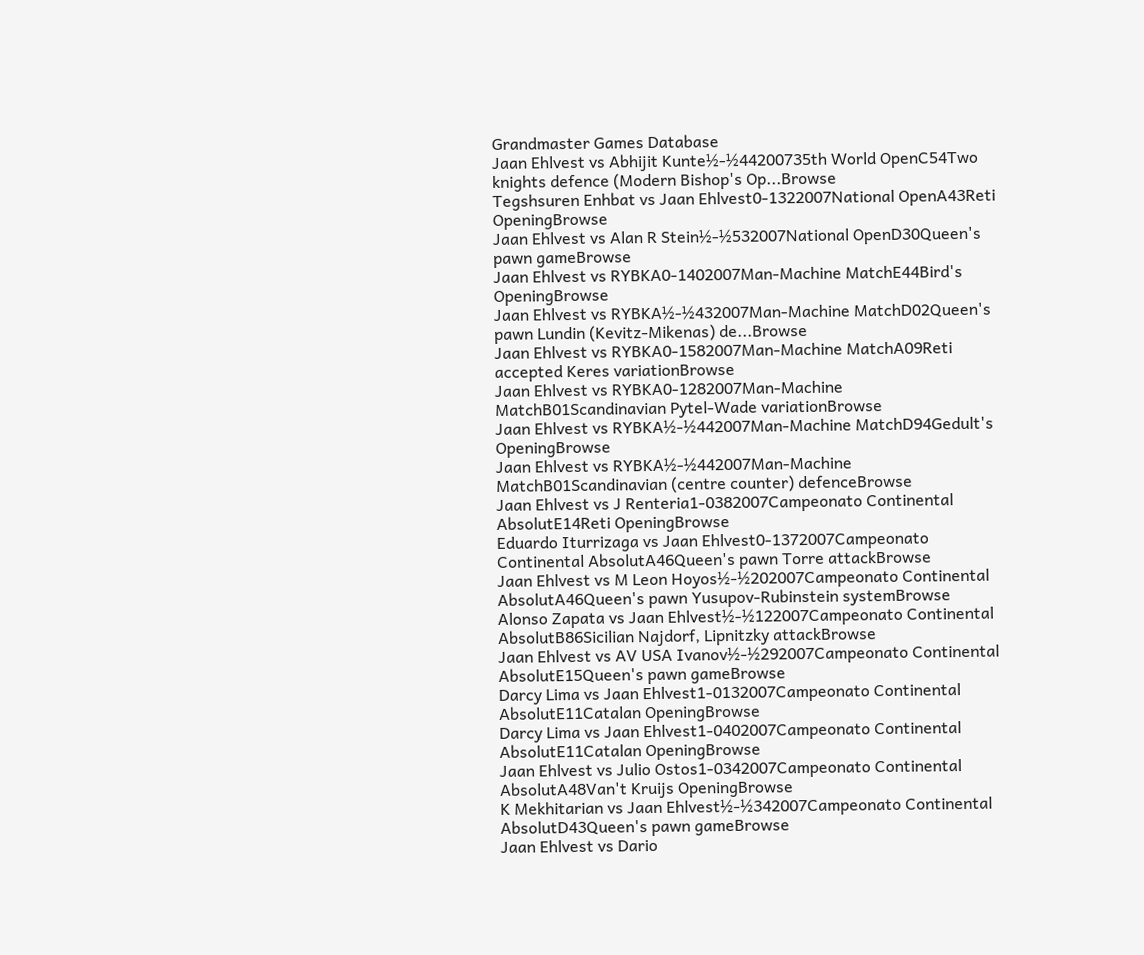Grandmaster Games Database
Jaan Ehlvest vs Abhijit Kunte½-½44200735th World OpenC54Two knights defence (Modern Bishop's Op...Browse
Tegshsuren Enhbat vs Jaan Ehlvest0-1322007National OpenA43Reti OpeningBrowse
Jaan Ehlvest vs Alan R Stein½-½532007National OpenD30Queen's pawn gameBrowse
Jaan Ehlvest vs RYBKA0-1402007Man-Machine MatchE44Bird's OpeningBrowse
Jaan Ehlvest vs RYBKA½-½432007Man-Machine MatchD02Queen's pawn Lundin (Kevitz-Mikenas) de...Browse
Jaan Ehlvest vs RYBKA0-1582007Man-Machine MatchA09Reti accepted Keres variationBrowse
Jaan Ehlvest vs RYBKA0-1282007Man-Machine MatchB01Scandinavian Pytel-Wade variationBrowse
Jaan Ehlvest vs RYBKA½-½442007Man-Machine MatchD94Gedult's OpeningBrowse
Jaan Ehlvest vs RYBKA½-½442007Man-Machine MatchB01Scandinavian (centre counter) defenceBrowse
Jaan Ehlvest vs J Renteria1-0382007Campeonato Continental AbsolutE14Reti OpeningBrowse
Eduardo Iturrizaga vs Jaan Ehlvest0-1372007Campeonato Continental AbsolutA46Queen's pawn Torre attackBrowse
Jaan Ehlvest vs M Leon Hoyos½-½202007Campeonato Continental AbsolutA46Queen's pawn Yusupov-Rubinstein systemBrowse
Alonso Zapata vs Jaan Ehlvest½-½122007Campeonato Continental AbsolutB86Sicilian Najdorf, Lipnitzky attackBrowse
Jaan Ehlvest vs AV USA Ivanov½-½292007Campeonato Continental AbsolutE15Queen's pawn gameBrowse
Darcy Lima vs Jaan Ehlvest1-0132007Campeonato Continental AbsolutE11Catalan OpeningBrowse
Darcy Lima vs Jaan Ehlvest1-0402007Campeonato Continental AbsolutE11Catalan OpeningBrowse
Jaan Ehlvest vs Julio Ostos1-0342007Campeonato Continental AbsolutA48Van't Kruijs OpeningBrowse
K Mekhitarian vs Jaan Ehlvest½-½342007Campeonato Continental AbsolutD43Queen's pawn gameBrowse
Jaan Ehlvest vs Dario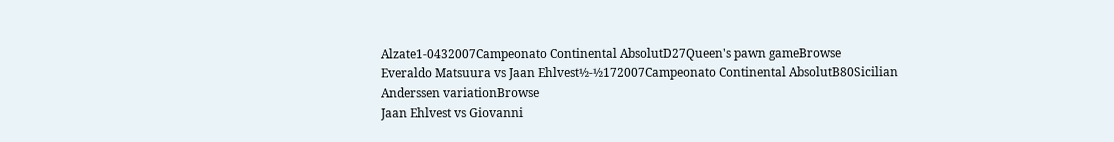Alzate1-0432007Campeonato Continental AbsolutD27Queen's pawn gameBrowse
Everaldo Matsuura vs Jaan Ehlvest½-½172007Campeonato Continental AbsolutB80Sicilian Anderssen variationBrowse
Jaan Ehlvest vs Giovanni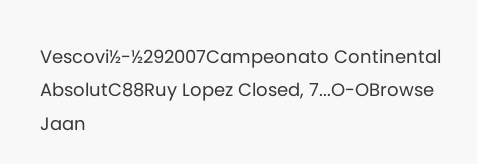Vescovi½-½292007Campeonato Continental AbsolutC88Ruy Lopez Closed, 7...O-OBrowse
Jaan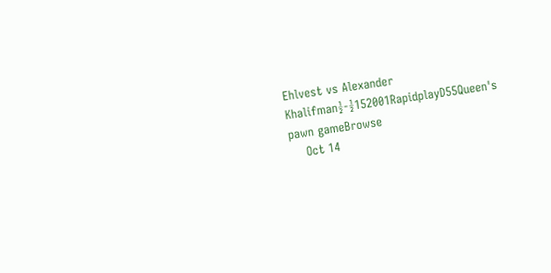Ehlvest vs Alexander Khalifman½-½152001RapidplayD55Queen's pawn gameBrowse
    Oct 14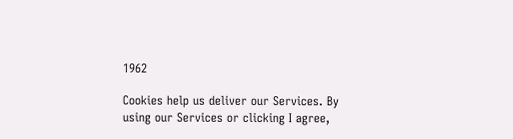1962

Cookies help us deliver our Services. By using our Services or clicking I agree,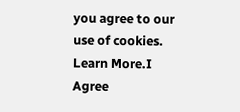you agree to our use of cookies. Learn More.I Agree